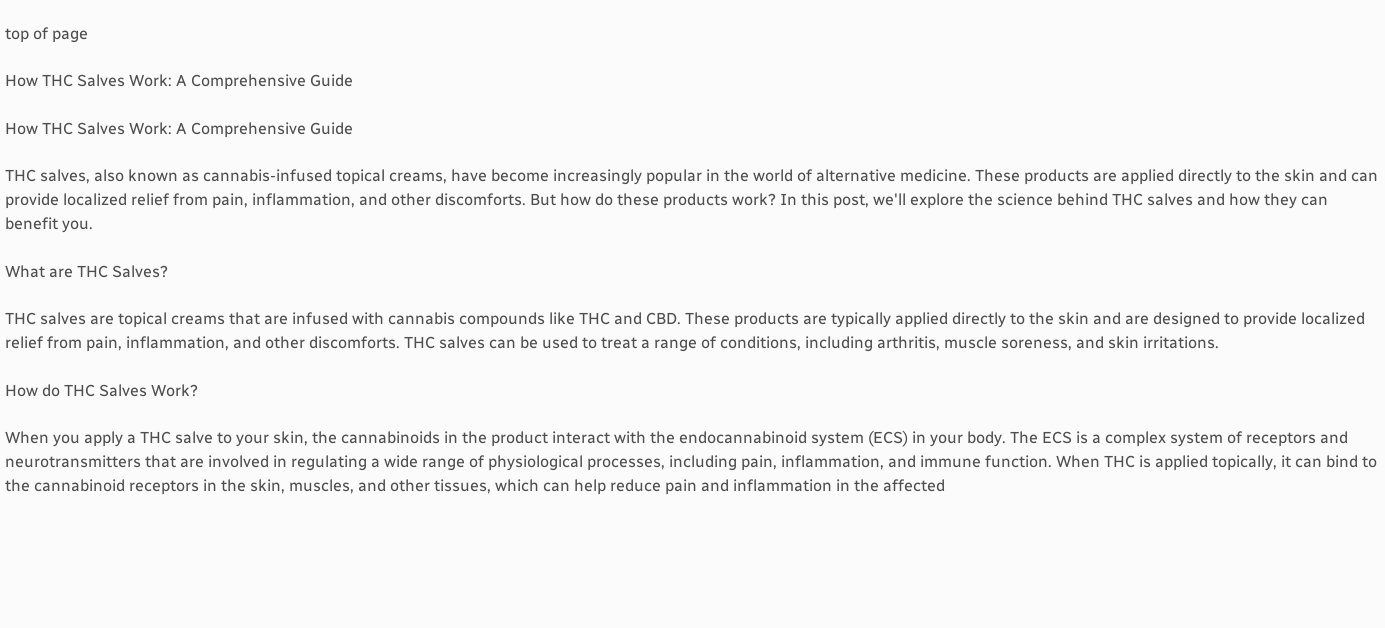top of page

How THC Salves Work: A Comprehensive Guide

How THC Salves Work: A Comprehensive Guide

THC salves, also known as cannabis-infused topical creams, have become increasingly popular in the world of alternative medicine. These products are applied directly to the skin and can provide localized relief from pain, inflammation, and other discomforts. But how do these products work? In this post, we'll explore the science behind THC salves and how they can benefit you.

What are THC Salves?

THC salves are topical creams that are infused with cannabis compounds like THC and CBD. These products are typically applied directly to the skin and are designed to provide localized relief from pain, inflammation, and other discomforts. THC salves can be used to treat a range of conditions, including arthritis, muscle soreness, and skin irritations.

How do THC Salves Work?

When you apply a THC salve to your skin, the cannabinoids in the product interact with the endocannabinoid system (ECS) in your body. The ECS is a complex system of receptors and neurotransmitters that are involved in regulating a wide range of physiological processes, including pain, inflammation, and immune function. When THC is applied topically, it can bind to the cannabinoid receptors in the skin, muscles, and other tissues, which can help reduce pain and inflammation in the affected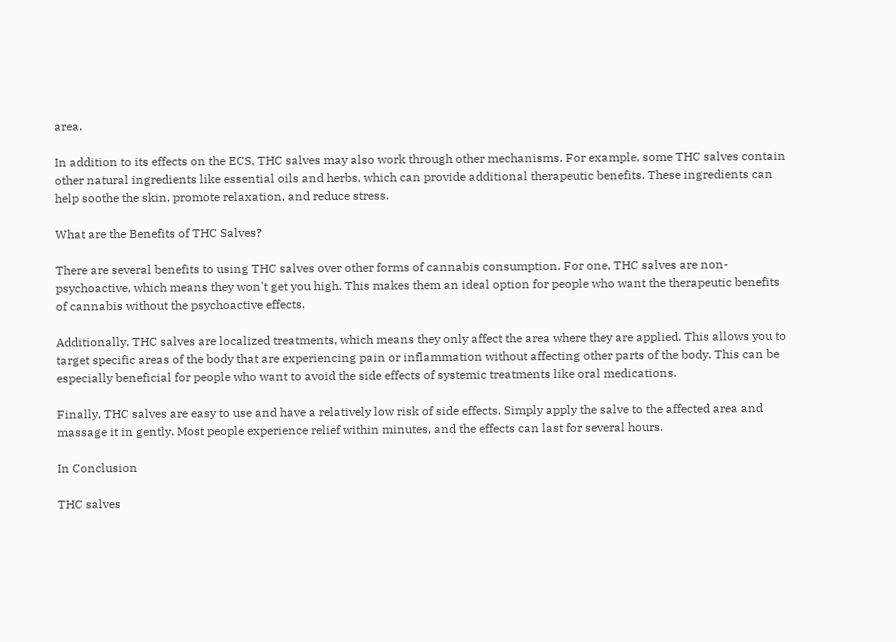area.

In addition to its effects on the ECS, THC salves may also work through other mechanisms. For example, some THC salves contain other natural ingredients like essential oils and herbs, which can provide additional therapeutic benefits. These ingredients can help soothe the skin, promote relaxation, and reduce stress.

What are the Benefits of THC Salves?

There are several benefits to using THC salves over other forms of cannabis consumption. For one, THC salves are non-psychoactive, which means they won't get you high. This makes them an ideal option for people who want the therapeutic benefits of cannabis without the psychoactive effects.

Additionally, THC salves are localized treatments, which means they only affect the area where they are applied. This allows you to target specific areas of the body that are experiencing pain or inflammation without affecting other parts of the body. This can be especially beneficial for people who want to avoid the side effects of systemic treatments like oral medications.

Finally, THC salves are easy to use and have a relatively low risk of side effects. Simply apply the salve to the affected area and massage it in gently. Most people experience relief within minutes, and the effects can last for several hours.

In Conclusion

THC salves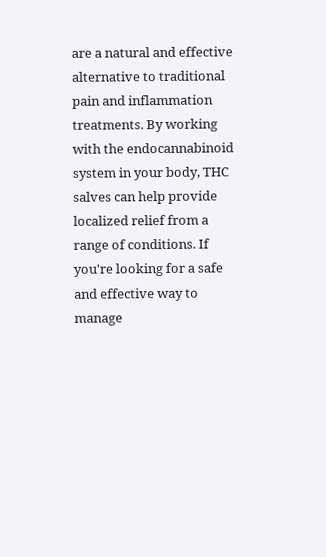are a natural and effective alternative to traditional pain and inflammation treatments. By working with the endocannabinoid system in your body, THC salves can help provide localized relief from a range of conditions. If you're looking for a safe and effective way to manage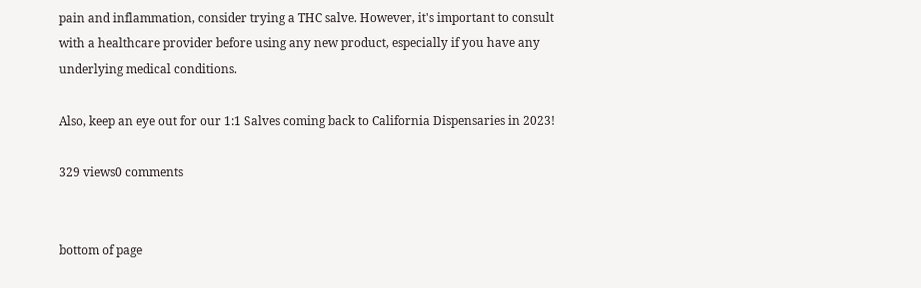pain and inflammation, consider trying a THC salve. However, it's important to consult with a healthcare provider before using any new product, especially if you have any underlying medical conditions.

Also, keep an eye out for our 1:1 Salves coming back to California Dispensaries in 2023!

329 views0 comments


bottom of page